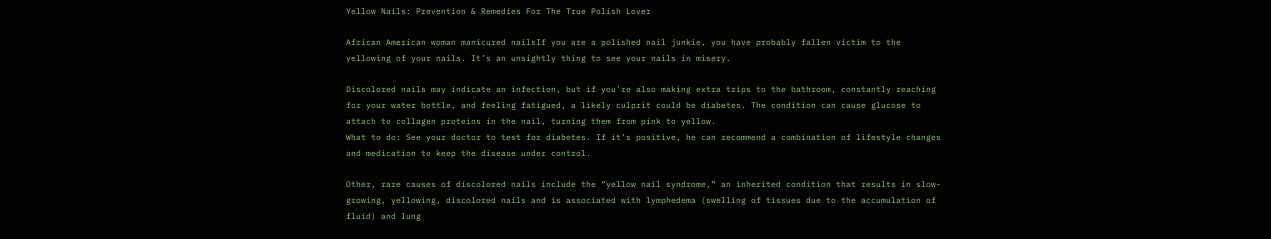Yellow Nails: Prevention & Remedies For The True Polish Lover

African American woman manicured nailsIf you are a polished nail junkie, you have probably fallen victim to the yellowing of your nails. It’s an unsightly thing to see your nails in misery.

Discolored nails may indicate an infection, but if you’re also making extra trips to the bathroom, constantly reaching for your water bottle, and feeling fatigued, a likely culprit could be diabetes. The condition can cause glucose to attach to collagen proteins in the nail, turning them from pink to yellow.
What to do: See your doctor to test for diabetes. If it’s positive, he can recommend a combination of lifestyle changes and medication to keep the disease under control.

Other, rare causes of discolored nails include the “yellow nail syndrome,” an inherited condition that results in slow-growing, yellowing, discolored nails and is associated with lymphedema (swelling of tissues due to the accumulation of fluid) and lung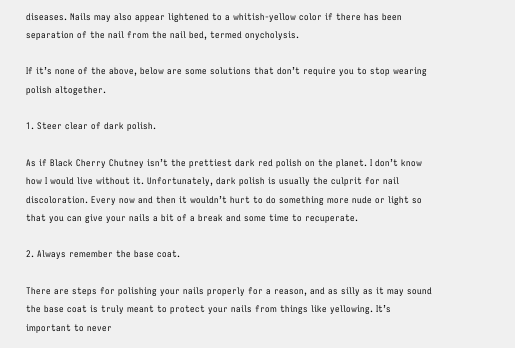diseases. Nails may also appear lightened to a whitish-yellow color if there has been separation of the nail from the nail bed, termed onycholysis.

If it’s none of the above, below are some solutions that don’t require you to stop wearing polish altogether.

1. Steer clear of dark polish.

As if Black Cherry Chutney isn’t the prettiest dark red polish on the planet. I don’t know how I would live without it. Unfortunately, dark polish is usually the culprit for nail discoloration. Every now and then it wouldn’t hurt to do something more nude or light so that you can give your nails a bit of a break and some time to recuperate.

2. Always remember the base coat.

There are steps for polishing your nails properly for a reason, and as silly as it may sound the base coat is truly meant to protect your nails from things like yellowing. It’s important to never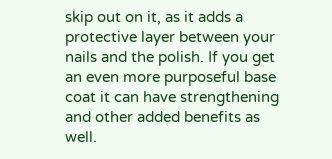skip out on it, as it adds a protective layer between your nails and the polish. If you get an even more purposeful base coat it can have strengthening and other added benefits as well.